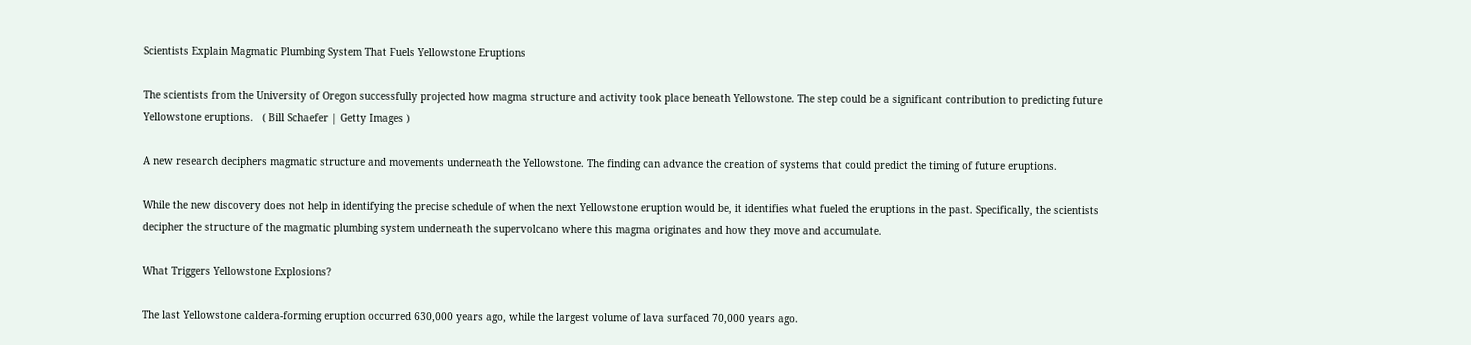Scientists Explain Magmatic Plumbing System That Fuels Yellowstone Eruptions

The scientists from the University of Oregon successfully projected how magma structure and activity took place beneath Yellowstone. The step could be a significant contribution to predicting future Yellowstone eruptions.   ( Bill Schaefer | Getty Images )

A new research deciphers magmatic structure and movements underneath the Yellowstone. The finding can advance the creation of systems that could predict the timing of future eruptions.

While the new discovery does not help in identifying the precise schedule of when the next Yellowstone eruption would be, it identifies what fueled the eruptions in the past. Specifically, the scientists decipher the structure of the magmatic plumbing system underneath the supervolcano where this magma originates and how they move and accumulate.

What Triggers Yellowstone Explosions?

The last Yellowstone caldera-forming eruption occurred 630,000 years ago, while the largest volume of lava surfaced 70,000 years ago.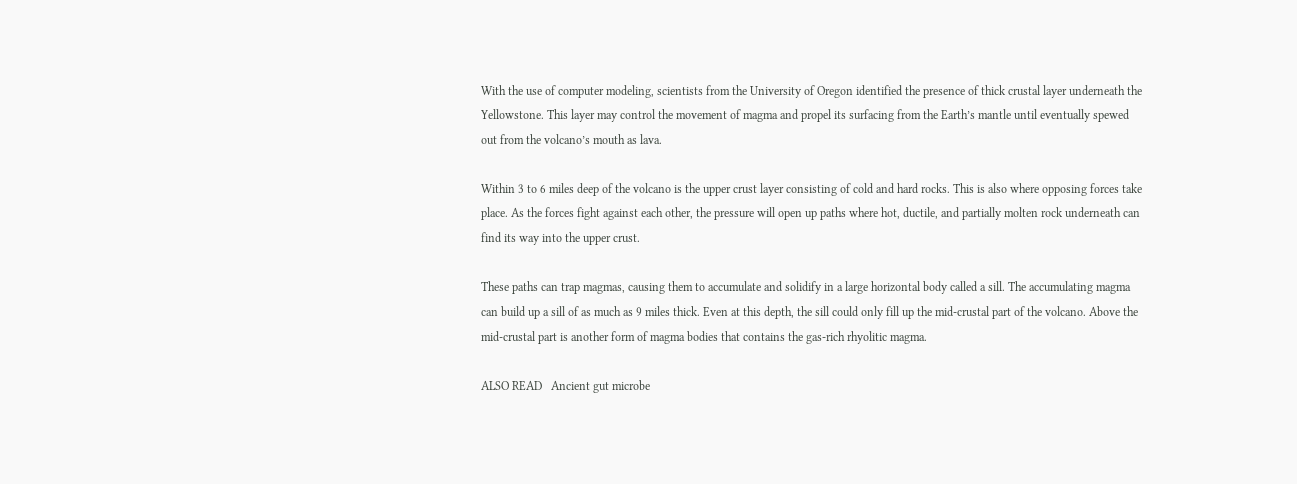With the use of computer modeling, scientists from the University of Oregon identified the presence of thick crustal layer underneath the Yellowstone. This layer may control the movement of magma and propel its surfacing from the Earth’s mantle until eventually spewed out from the volcano’s mouth as lava.

Within 3 to 6 miles deep of the volcano is the upper crust layer consisting of cold and hard rocks. This is also where opposing forces take place. As the forces fight against each other, the pressure will open up paths where hot, ductile, and partially molten rock underneath can find its way into the upper crust.

These paths can trap magmas, causing them to accumulate and solidify in a large horizontal body called a sill. The accumulating magma can build up a sill of as much as 9 miles thick. Even at this depth, the sill could only fill up the mid-crustal part of the volcano. Above the mid-crustal part is another form of magma bodies that contains the gas-rich rhyolitic magma.

ALSO READ   Ancient gut microbe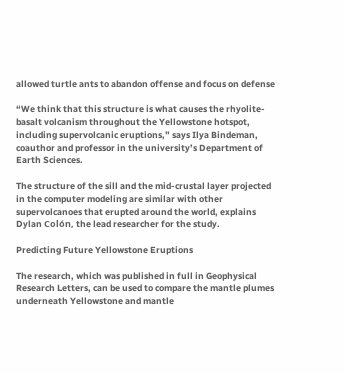allowed turtle ants to abandon offense and focus on defense

“We think that this structure is what causes the rhyolite-basalt volcanism throughout the Yellowstone hotspot, including supervolcanic eruptions,” says Ilya Bindeman, coauthor and professor in the university’s Department of Earth Sciences.

The structure of the sill and the mid-crustal layer projected in the computer modeling are similar with other supervolcanoes that erupted around the world, explains Dylan Colón, the lead researcher for the study.

Predicting Future Yellowstone Eruptions

The research, which was published in full in Geophysical Research Letters, can be used to compare the mantle plumes underneath Yellowstone and mantle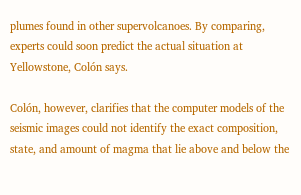plumes found in other supervolcanoes. By comparing, experts could soon predict the actual situation at Yellowstone, Colón says.

Colón, however, clarifies that the computer models of the seismic images could not identify the exact composition, state, and amount of magma that lie above and below the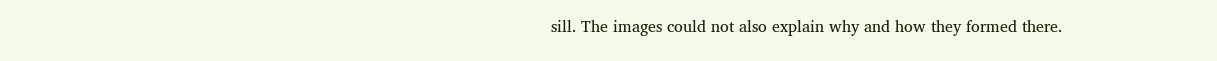sill. The images could not also explain why and how they formed there.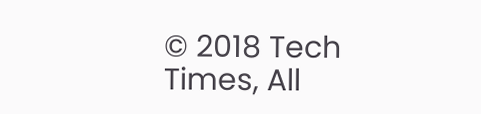© 2018 Tech Times, All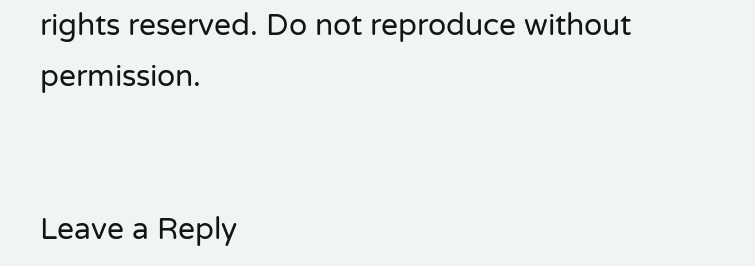rights reserved. Do not reproduce without permission.


Leave a Reply